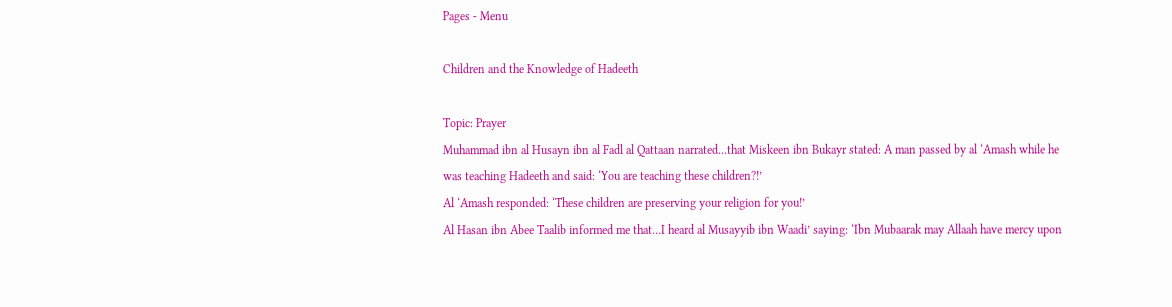Pages - Menu

Children and the Knowledge of Hadeeth

Topic: Prayer
Muhammad ibn al Husayn ibn al Fadl al Qattaan narrated...that Miskeen ibn Bukayr stated: A man passed by al ‘Amash while he was teaching Hadeeth and said: ‘You are teaching these children?!’
Al ‘Amash responded: ‘These children are preserving your religion for you!’
Al Hasan ibn Abee Taalib informed me that…I heard al Musayyib ibn Waadi’ saying: ‘Ibn Mubaarak may Allaah have mercy upon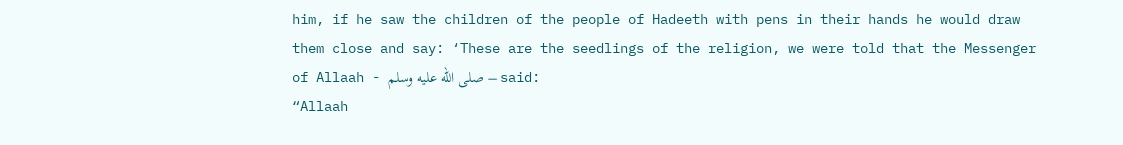him, if he saw the children of the people of Hadeeth with pens in their hands he would draw them close and say: ‘These are the seedlings of the religion, we were told that the Messenger of Allaah - صلى الله عليه وسلم – said:
“Allaah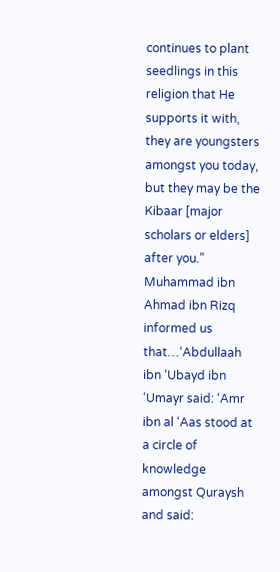continues to plant seedlings in this religion that He supports it with, they are youngsters amongst you today, but they may be the Kibaar [major scholars or elders] after you.”
Muhammad ibn Ahmad ibn Rizq informed us that…‘Abdullaah ibn ‘Ubayd ibn ‘Umayr said: ‘Amr ibn al ‘Aas stood at a circle of knowledge amongst Quraysh and said: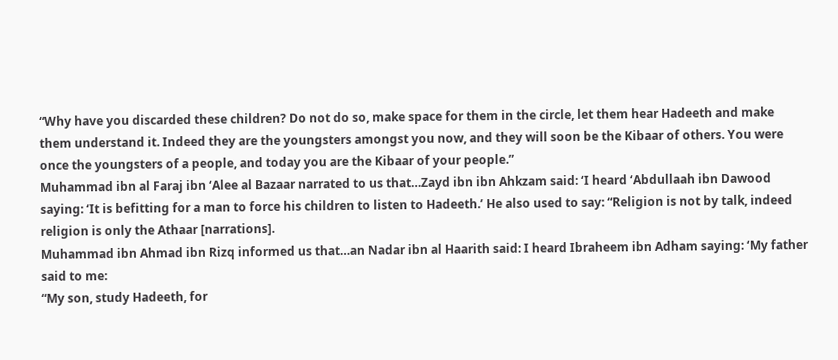“Why have you discarded these children? Do not do so, make space for them in the circle, let them hear Hadeeth and make them understand it. Indeed they are the youngsters amongst you now, and they will soon be the Kibaar of others. You were once the youngsters of a people, and today you are the Kibaar of your people.”
Muhammad ibn al Faraj ibn ‘Alee al Bazaar narrated to us that…Zayd ibn ibn Ahkzam said: ‘I heard ‘Abdullaah ibn Dawood saying: ‘It is befitting for a man to force his children to listen to Hadeeth.’ He also used to say: “Religion is not by talk, indeed religion is only the Athaar [narrations].
Muhammad ibn Ahmad ibn Rizq informed us that…an Nadar ibn al Haarith said: I heard Ibraheem ibn Adham saying: ‘My father said to me:
“My son, study Hadeeth, for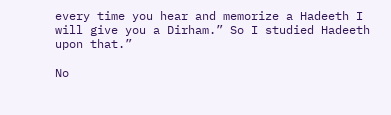every time you hear and memorize a Hadeeth I will give you a Dirham.” So I studied Hadeeth upon that.”

No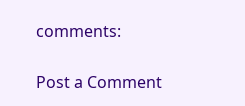comments:

Post a Comment